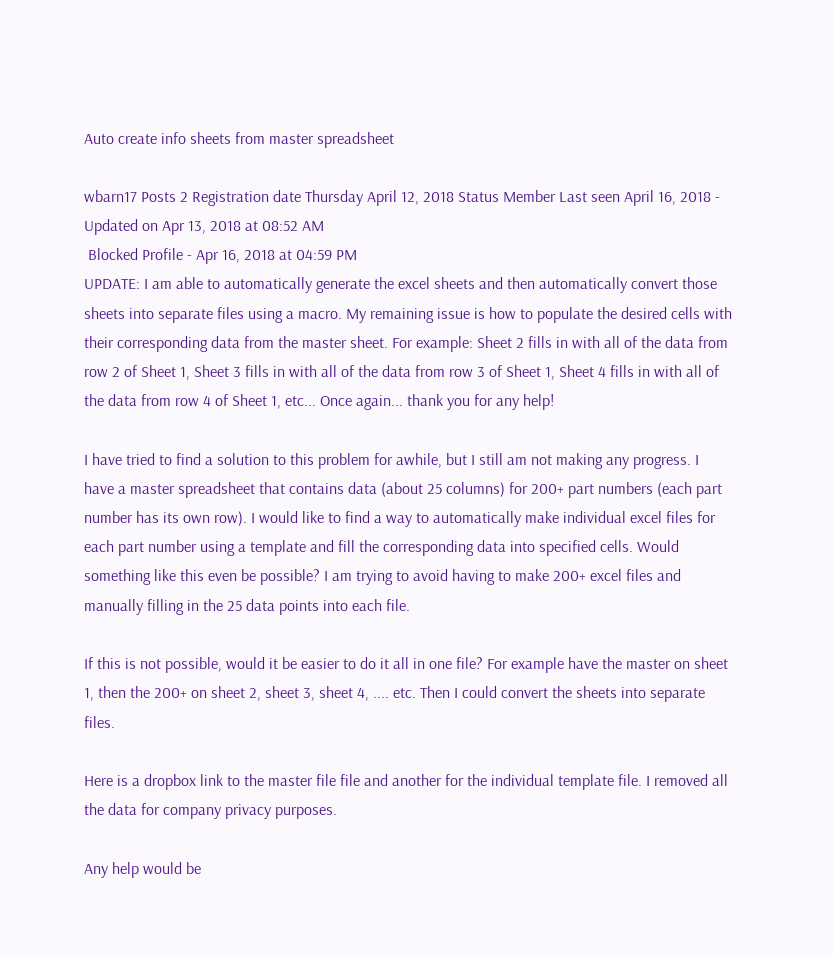Auto create info sheets from master spreadsheet

wbarn17 Posts 2 Registration date Thursday April 12, 2018 Status Member Last seen April 16, 2018 - Updated on Apr 13, 2018 at 08:52 AM
 Blocked Profile - Apr 16, 2018 at 04:59 PM
UPDATE: I am able to automatically generate the excel sheets and then automatically convert those sheets into separate files using a macro. My remaining issue is how to populate the desired cells with their corresponding data from the master sheet. For example: Sheet 2 fills in with all of the data from row 2 of Sheet 1, Sheet 3 fills in with all of the data from row 3 of Sheet 1, Sheet 4 fills in with all of the data from row 4 of Sheet 1, etc... Once again... thank you for any help!

I have tried to find a solution to this problem for awhile, but I still am not making any progress. I have a master spreadsheet that contains data (about 25 columns) for 200+ part numbers (each part number has its own row). I would like to find a way to automatically make individual excel files for each part number using a template and fill the corresponding data into specified cells. Would something like this even be possible? I am trying to avoid having to make 200+ excel files and manually filling in the 25 data points into each file.

If this is not possible, would it be easier to do it all in one file? For example have the master on sheet 1, then the 200+ on sheet 2, sheet 3, sheet 4, .... etc. Then I could convert the sheets into separate files.

Here is a dropbox link to the master file file and another for the individual template file. I removed all the data for company privacy purposes.

Any help would be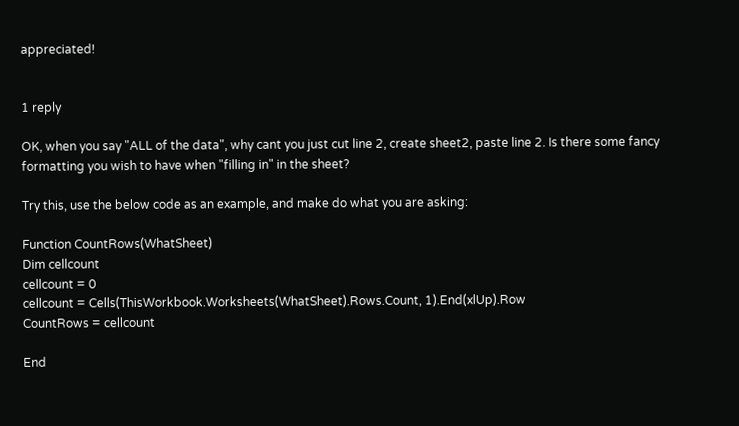appreciated!


1 reply

OK, when you say "ALL of the data", why cant you just cut line 2, create sheet2, paste line 2. Is there some fancy formatting you wish to have when "filling in" in the sheet?

Try this, use the below code as an example, and make do what you are asking:

Function CountRows(WhatSheet)
Dim cellcount
cellcount = 0
cellcount = Cells(ThisWorkbook.Worksheets(WhatSheet).Rows.Count, 1).End(xlUp).Row
CountRows = cellcount

End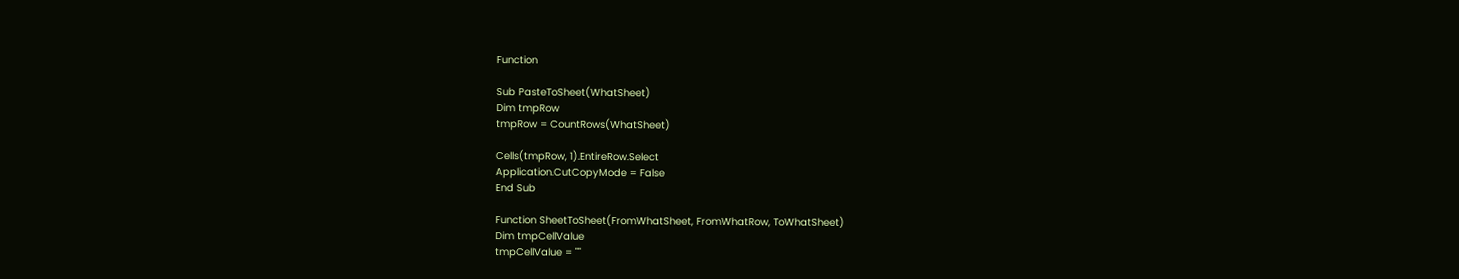Function

Sub PasteToSheet(WhatSheet)
Dim tmpRow
tmpRow = CountRows(WhatSheet)

Cells(tmpRow, 1).EntireRow.Select
Application.CutCopyMode = False
End Sub

Function SheetToSheet(FromWhatSheet, FromWhatRow, ToWhatSheet)
Dim tmpCellValue
tmpCellValue = ""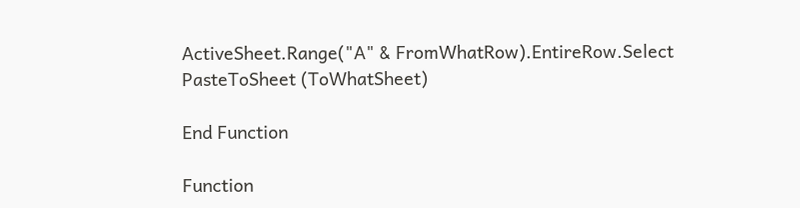ActiveSheet.Range("A" & FromWhatRow).EntireRow.Select
PasteToSheet (ToWhatSheet)

End Function

Function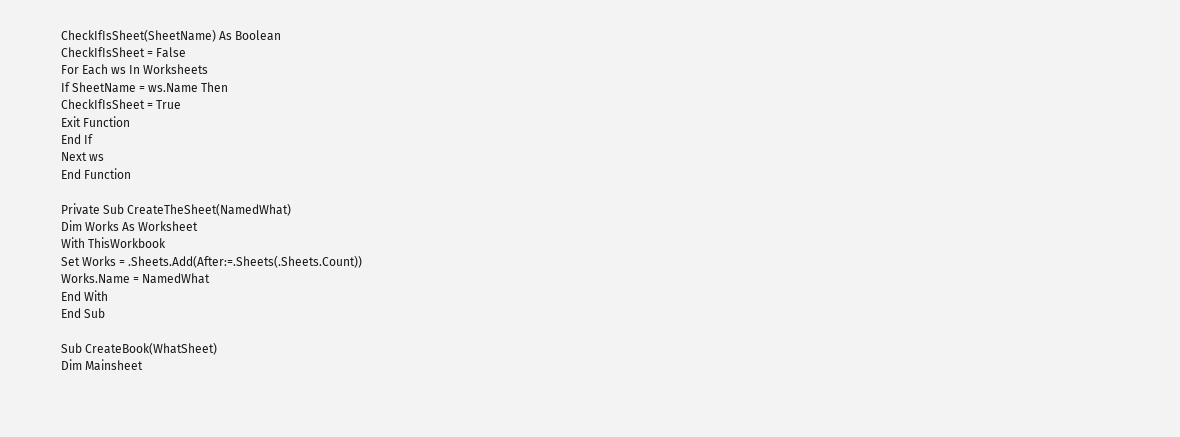CheckIfIsSheet(SheetName) As Boolean
CheckIfIsSheet = False
For Each ws In Worksheets
If SheetName = ws.Name Then
CheckIfIsSheet = True
Exit Function
End If
Next ws
End Function

Private Sub CreateTheSheet(NamedWhat)
Dim Works As Worksheet
With ThisWorkbook
Set Works = .Sheets.Add(After:=.Sheets(.Sheets.Count))
Works.Name = NamedWhat
End With
End Sub

Sub CreateBook(WhatSheet)
Dim Mainsheet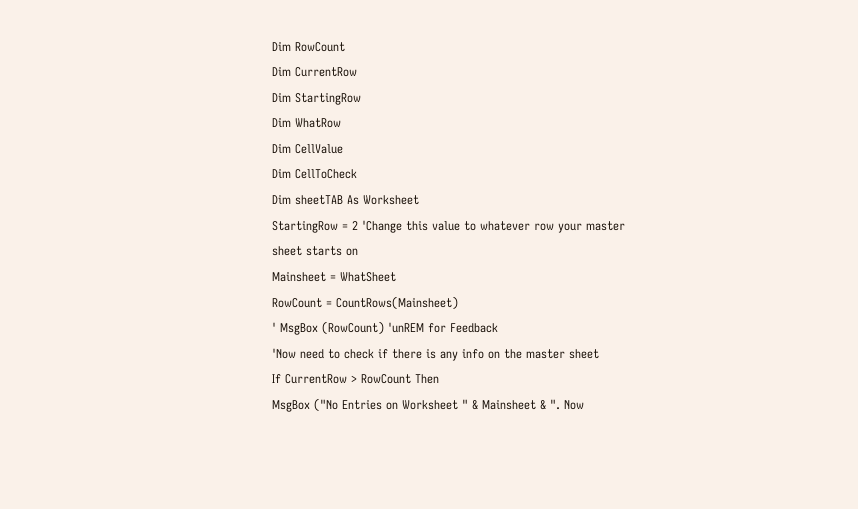Dim RowCount
Dim CurrentRow
Dim StartingRow
Dim WhatRow
Dim CellValue
Dim CellToCheck
Dim sheetTAB As Worksheet
StartingRow = 2 'Change this value to whatever row your master sheet starts on
Mainsheet = WhatSheet
RowCount = CountRows(Mainsheet)
' MsgBox (RowCount) 'unREM for Feedback
'Now need to check if there is any info on the master sheet
If CurrentRow > RowCount Then
MsgBox ("No Entries on Worksheet " & Mainsheet & ". Now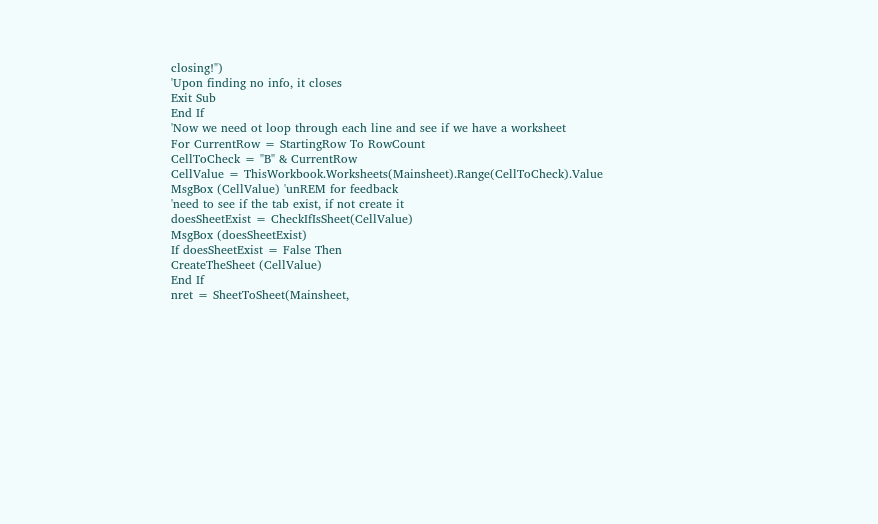closing!")
'Upon finding no info, it closes
Exit Sub
End If
'Now we need ot loop through each line and see if we have a worksheet
For CurrentRow = StartingRow To RowCount
CellToCheck = "B" & CurrentRow
CellValue = ThisWorkbook.Worksheets(Mainsheet).Range(CellToCheck).Value
MsgBox (CellValue) 'unREM for feedback
'need to see if the tab exist, if not create it
doesSheetExist = CheckIfIsSheet(CellValue)
MsgBox (doesSheetExist)
If doesSheetExist = False Then
CreateTheSheet (CellValue)
End If
nret = SheetToSheet(Mainsheet,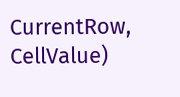CurrentRow, CellValue)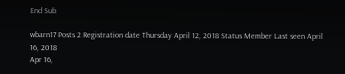End Sub

wbarn17 Posts 2 Registration date Thursday April 12, 2018 Status Member Last seen April 16, 2018
Apr 16,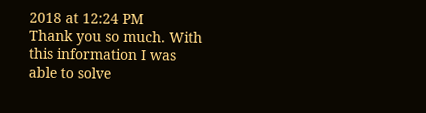2018 at 12:24 PM
Thank you so much. With this information I was able to solve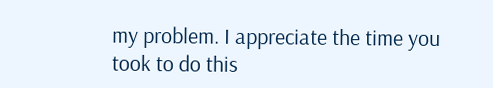my problem. I appreciate the time you took to do this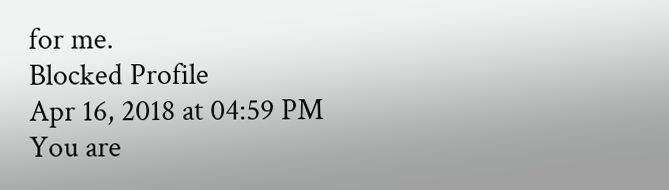for me.
Blocked Profile
Apr 16, 2018 at 04:59 PM
You are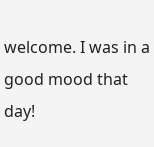welcome. I was in a good mood that day!